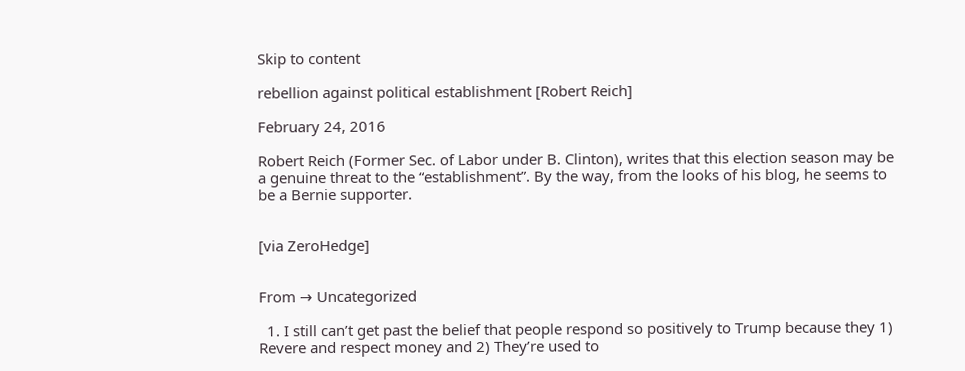Skip to content

rebellion against political establishment [Robert Reich]

February 24, 2016

Robert Reich (Former Sec. of Labor under B. Clinton), writes that this election season may be a genuine threat to the “establishment”. By the way, from the looks of his blog, he seems to be a Bernie supporter.


[via ZeroHedge]


From → Uncategorized

  1. I still can’t get past the belief that people respond so positively to Trump because they 1) Revere and respect money and 2) They’re used to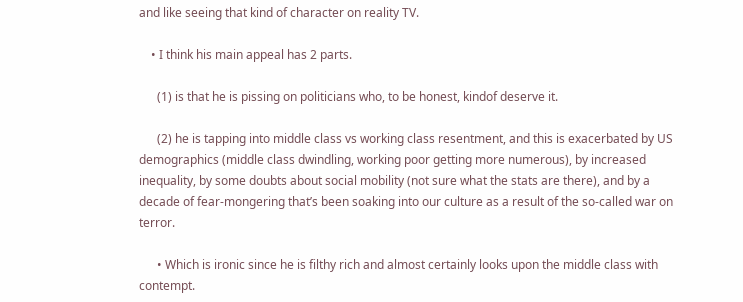and like seeing that kind of character on reality TV.

    • I think his main appeal has 2 parts.

      (1) is that he is pissing on politicians who, to be honest, kindof deserve it.

      (2) he is tapping into middle class vs working class resentment, and this is exacerbated by US demographics (middle class dwindling, working poor getting more numerous), by increased inequality, by some doubts about social mobility (not sure what the stats are there), and by a decade of fear-mongering that’s been soaking into our culture as a result of the so-called war on terror.

      • Which is ironic since he is filthy rich and almost certainly looks upon the middle class with contempt.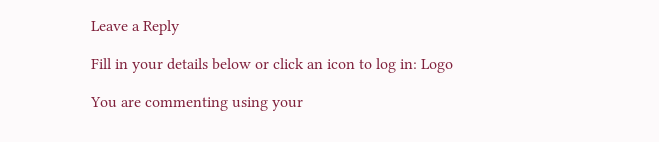Leave a Reply

Fill in your details below or click an icon to log in: Logo

You are commenting using your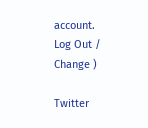account. Log Out /  Change )

Twitter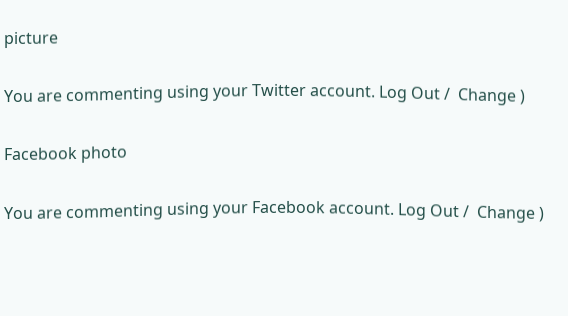picture

You are commenting using your Twitter account. Log Out /  Change )

Facebook photo

You are commenting using your Facebook account. Log Out /  Change )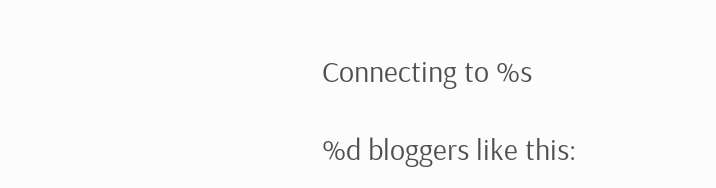Connecting to %s

%d bloggers like this: